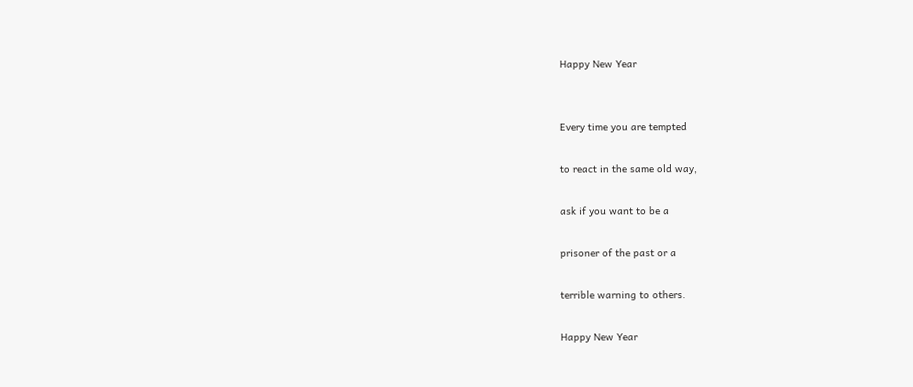Happy New Year


Every time you are tempted

to react in the same old way,

ask if you want to be a

prisoner of the past or a

terrible warning to others.

Happy New Year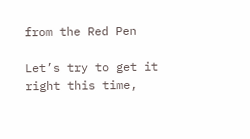from the Red Pen

Let’s try to get it right this time,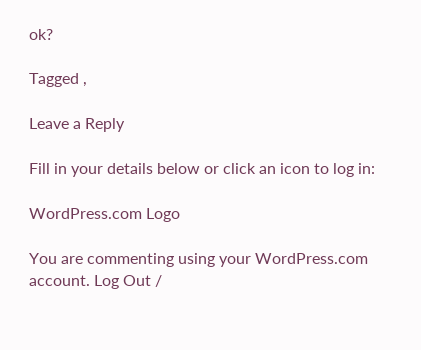ok?

Tagged ,

Leave a Reply

Fill in your details below or click an icon to log in:

WordPress.com Logo

You are commenting using your WordPress.com account. Log Out /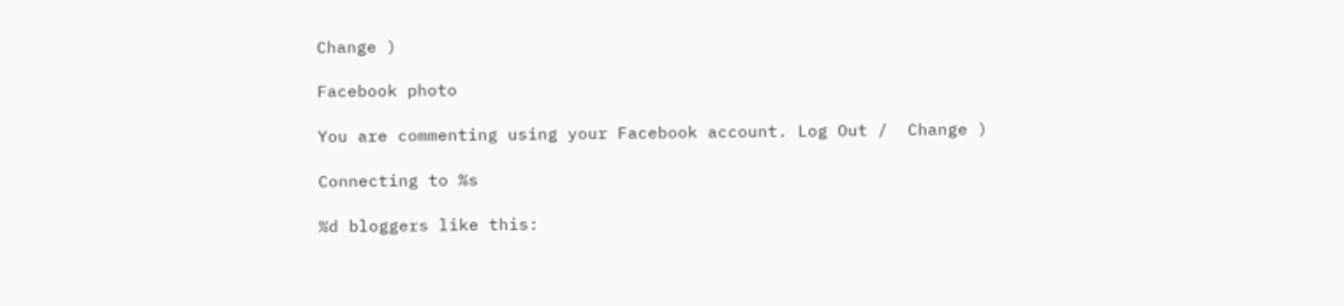Change )

Facebook photo

You are commenting using your Facebook account. Log Out /  Change )

Connecting to %s

%d bloggers like this: